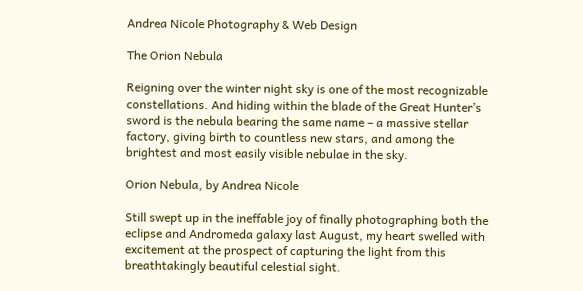Andrea Nicole Photography & Web Design

The Orion Nebula

Reigning over the winter night sky is one of the most recognizable constellations. And hiding within the blade of the Great Hunter’s sword is the nebula bearing the same name – a massive stellar factory, giving birth to countless new stars, and among the brightest and most easily visible nebulae in the sky.

Orion Nebula, by Andrea Nicole

Still swept up in the ineffable joy of finally photographing both the eclipse and Andromeda galaxy last August, my heart swelled with excitement at the prospect of capturing the light from this breathtakingly beautiful celestial sight.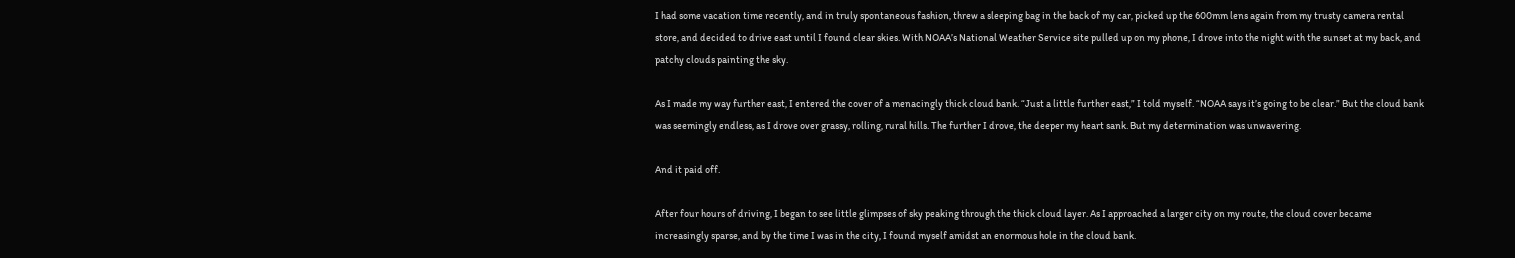I had some vacation time recently, and in truly spontaneous fashion, threw a sleeping bag in the back of my car, picked up the 600mm lens again from my trusty camera rental store, and decided to drive east until I found clear skies. With NOAA’s National Weather Service site pulled up on my phone, I drove into the night with the sunset at my back, and patchy clouds painting the sky.

As I made my way further east, I entered the cover of a menacingly thick cloud bank. “Just a little further east,” I told myself. “NOAA says it’s going to be clear.” But the cloud bank was seemingly endless, as I drove over grassy, rolling, rural hills. The further I drove, the deeper my heart sank. But my determination was unwavering.

And it paid off.

After four hours of driving, I began to see little glimpses of sky peaking through the thick cloud layer. As I approached a larger city on my route, the cloud cover became increasingly sparse, and by the time I was in the city, I found myself amidst an enormous hole in the cloud bank.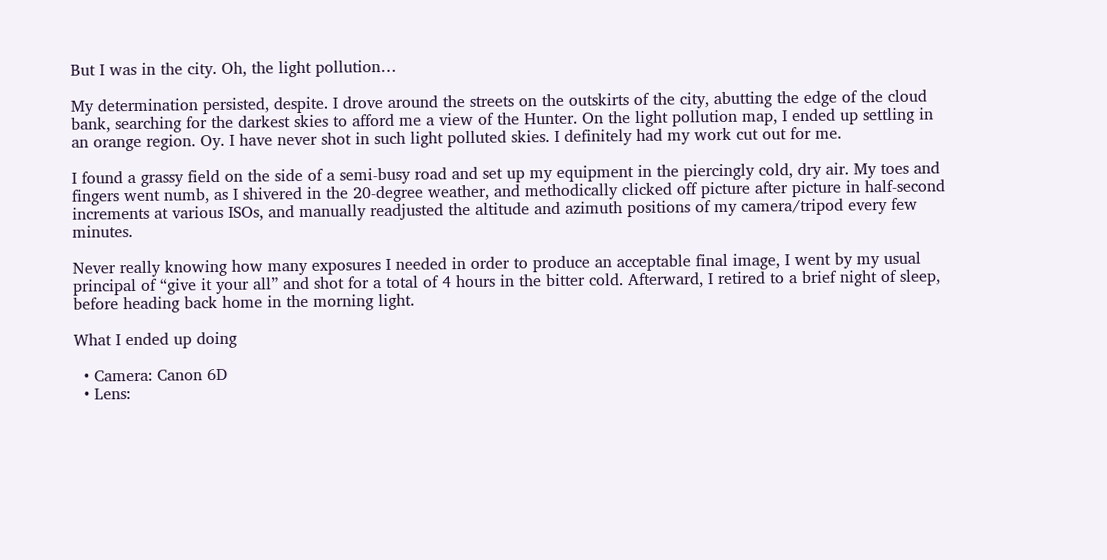But I was in the city. Oh, the light pollution…

My determination persisted, despite. I drove around the streets on the outskirts of the city, abutting the edge of the cloud bank, searching for the darkest skies to afford me a view of the Hunter. On the light pollution map, I ended up settling in an orange region. Oy. I have never shot in such light polluted skies. I definitely had my work cut out for me.

I found a grassy field on the side of a semi-busy road and set up my equipment in the piercingly cold, dry air. My toes and fingers went numb, as I shivered in the 20-degree weather, and methodically clicked off picture after picture in half-second increments at various ISOs, and manually readjusted the altitude and azimuth positions of my camera/tripod every few minutes.

Never really knowing how many exposures I needed in order to produce an acceptable final image, I went by my usual principal of “give it your all” and shot for a total of 4 hours in the bitter cold. Afterward, I retired to a brief night of sleep, before heading back home in the morning light.

What I ended up doing

  • Camera: Canon 6D
  • Lens: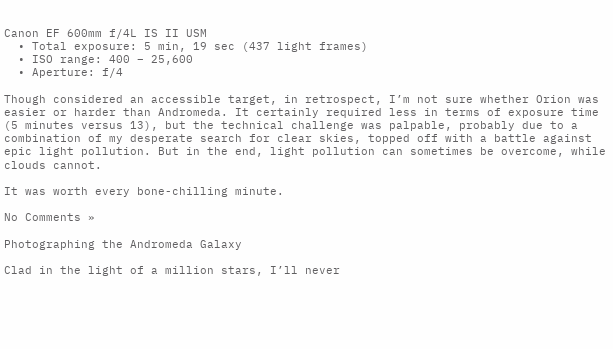Canon EF 600mm f/4L IS II USM
  • Total exposure: 5 min, 19 sec (437 light frames)
  • ISO range: 400 – 25,600
  • Aperture: f/4

Though considered an accessible target, in retrospect, I’m not sure whether Orion was easier or harder than Andromeda. It certainly required less in terms of exposure time (5 minutes versus 13), but the technical challenge was palpable, probably due to a combination of my desperate search for clear skies, topped off with a battle against epic light pollution. But in the end, light pollution can sometimes be overcome, while clouds cannot.

It was worth every bone-chilling minute.

No Comments »

Photographing the Andromeda Galaxy

Clad in the light of a million stars, I’ll never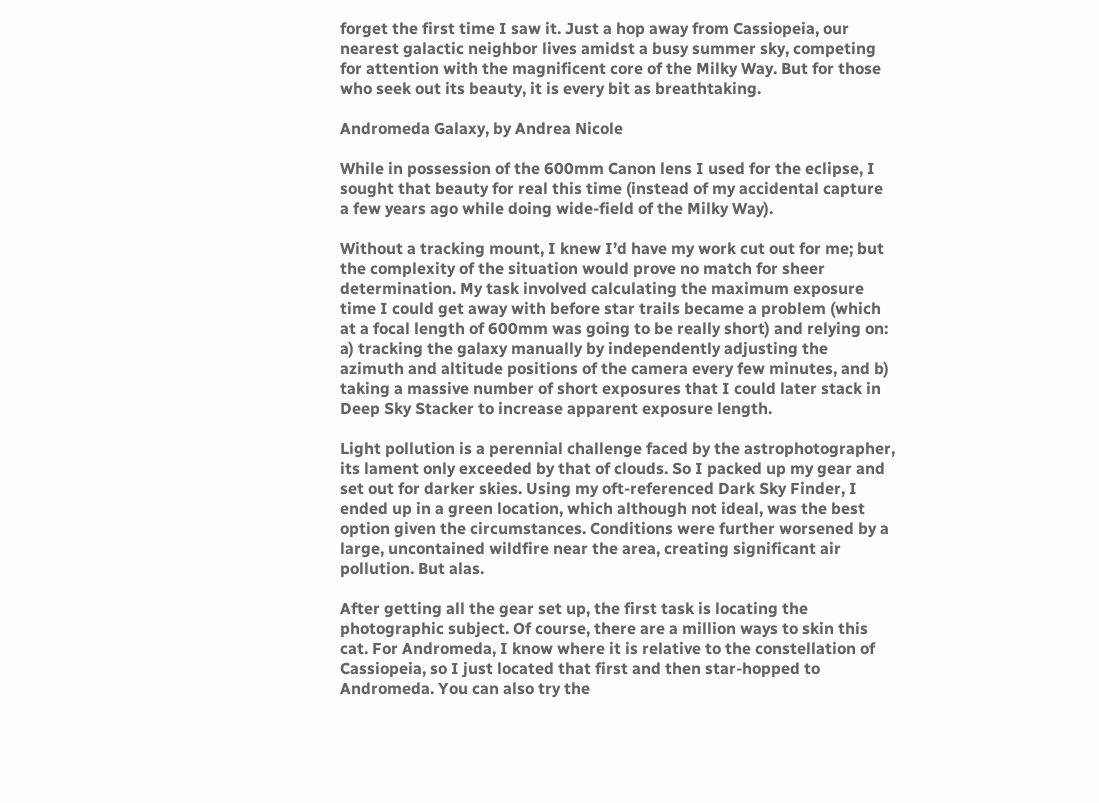forget the first time I saw it. Just a hop away from Cassiopeia, our nearest galactic neighbor lives amidst a busy summer sky, competing for attention with the magnificent core of the Milky Way. But for those who seek out its beauty, it is every bit as breathtaking.

Andromeda Galaxy, by Andrea Nicole

While in possession of the 600mm Canon lens I used for the eclipse, I sought that beauty for real this time (instead of my accidental capture a few years ago while doing wide-field of the Milky Way).

Without a tracking mount, I knew I’d have my work cut out for me; but the complexity of the situation would prove no match for sheer determination. My task involved calculating the maximum exposure time I could get away with before star trails became a problem (which at a focal length of 600mm was going to be really short) and relying on: a) tracking the galaxy manually by independently adjusting the azimuth and altitude positions of the camera every few minutes, and b) taking a massive number of short exposures that I could later stack in Deep Sky Stacker to increase apparent exposure length.

Light pollution is a perennial challenge faced by the astrophotographer, its lament only exceeded by that of clouds. So I packed up my gear and set out for darker skies. Using my oft-referenced Dark Sky Finder, I ended up in a green location, which although not ideal, was the best option given the circumstances. Conditions were further worsened by a large, uncontained wildfire near the area, creating significant air pollution. But alas.

After getting all the gear set up, the first task is locating the photographic subject. Of course, there are a million ways to skin this cat. For Andromeda, I know where it is relative to the constellation of Cassiopeia, so I just located that first and then star-hopped to Andromeda. You can also try the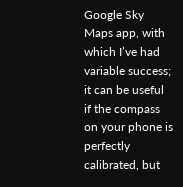Google Sky Maps app, with which I’ve had variable success; it can be useful if the compass on your phone is perfectly calibrated, but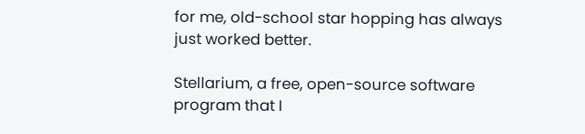for me, old-school star hopping has always just worked better.

Stellarium, a free, open-source software program that I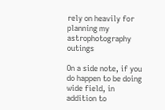rely on heavily for planning my astrophotography outings

On a side note, if you do happen to be doing wide field, in addition to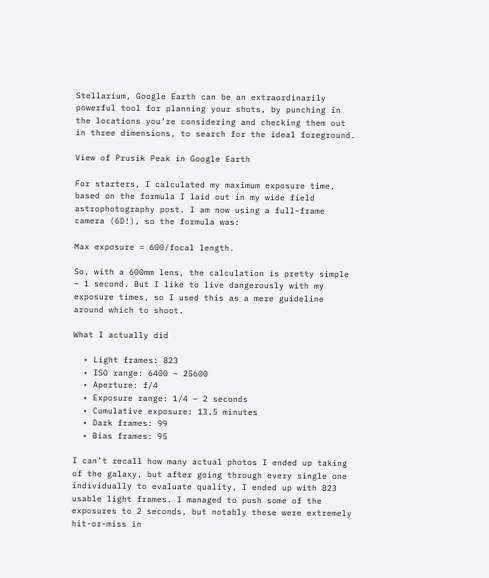Stellarium, Google Earth can be an extraordinarily powerful tool for planning your shots, by punching in the locations you’re considering and checking them out in three dimensions, to search for the ideal foreground.

View of Prusik Peak in Google Earth

For starters, I calculated my maximum exposure time, based on the formula I laid out in my wide field astrophotography post. I am now using a full-frame camera (6D!), so the formula was:

Max exposure = 600/focal length.

So, with a 600mm lens, the calculation is pretty simple – 1 second. But I like to live dangerously with my exposure times, so I used this as a mere guideline around which to shoot.

What I actually did

  • Light frames: 823
  • ISO range: 6400 – 25600
  • Aperture: f/4
  • Exposure range: 1/4 – 2 seconds
  • Cumulative exposure: 13.5 minutes
  • Dark frames: 99
  • Bias frames: 95

I can’t recall how many actual photos I ended up taking of the galaxy, but after going through every single one individually to evaluate quality, I ended up with 823 usable light frames. I managed to push some of the exposures to 2 seconds, but notably these were extremely hit-or-miss in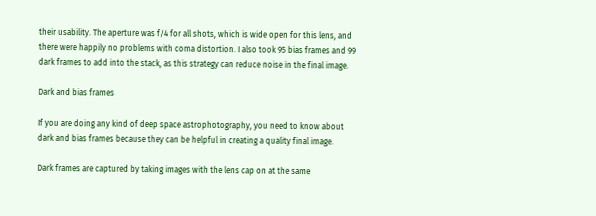their usability. The aperture was f/4 for all shots, which is wide open for this lens, and there were happily no problems with coma distortion. I also took 95 bias frames and 99 dark frames to add into the stack, as this strategy can reduce noise in the final image.

Dark and bias frames

If you are doing any kind of deep space astrophotography, you need to know about dark and bias frames because they can be helpful in creating a quality final image.

Dark frames are captured by taking images with the lens cap on at the same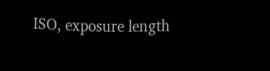ISO, exposure length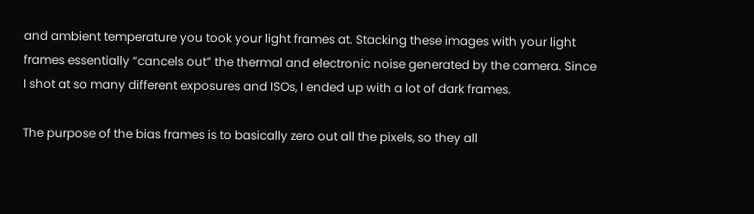and ambient temperature you took your light frames at. Stacking these images with your light frames essentially “cancels out” the thermal and electronic noise generated by the camera. Since I shot at so many different exposures and ISOs, I ended up with a lot of dark frames.

The purpose of the bias frames is to basically zero out all the pixels, so they all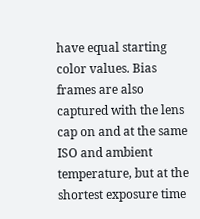have equal starting color values. Bias frames are also captured with the lens cap on and at the same ISO and ambient temperature, but at the shortest exposure time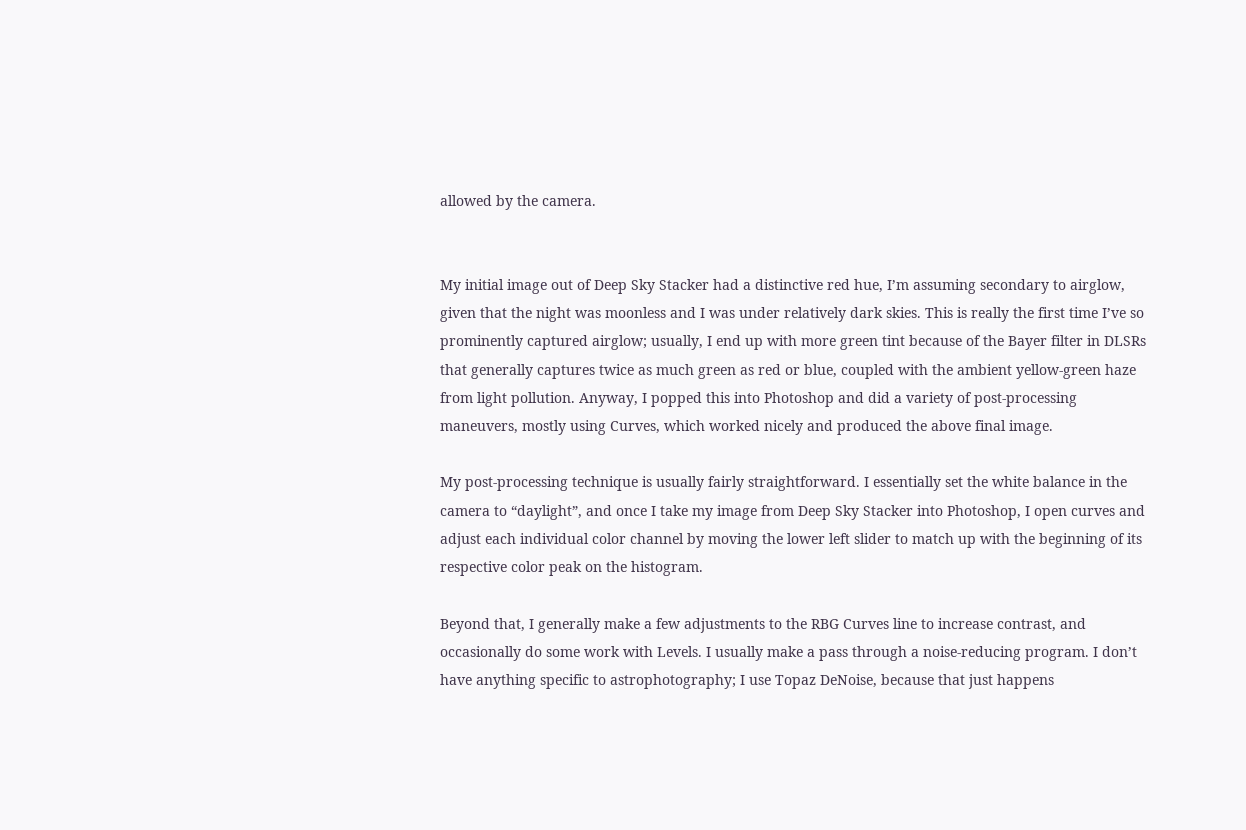allowed by the camera.


My initial image out of Deep Sky Stacker had a distinctive red hue, I’m assuming secondary to airglow, given that the night was moonless and I was under relatively dark skies. This is really the first time I’ve so prominently captured airglow; usually, I end up with more green tint because of the Bayer filter in DLSRs that generally captures twice as much green as red or blue, coupled with the ambient yellow-green haze from light pollution. Anyway, I popped this into Photoshop and did a variety of post-processing maneuvers, mostly using Curves, which worked nicely and produced the above final image.

My post-processing technique is usually fairly straightforward. I essentially set the white balance in the camera to “daylight”, and once I take my image from Deep Sky Stacker into Photoshop, I open curves and adjust each individual color channel by moving the lower left slider to match up with the beginning of its respective color peak on the histogram.

Beyond that, I generally make a few adjustments to the RBG Curves line to increase contrast, and occasionally do some work with Levels. I usually make a pass through a noise-reducing program. I don’t have anything specific to astrophotography; I use Topaz DeNoise, because that just happens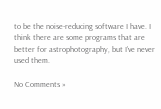to be the noise-reducing software I have. I think there are some programs that are better for astrophotography, but I’ve never used them.

No Comments »